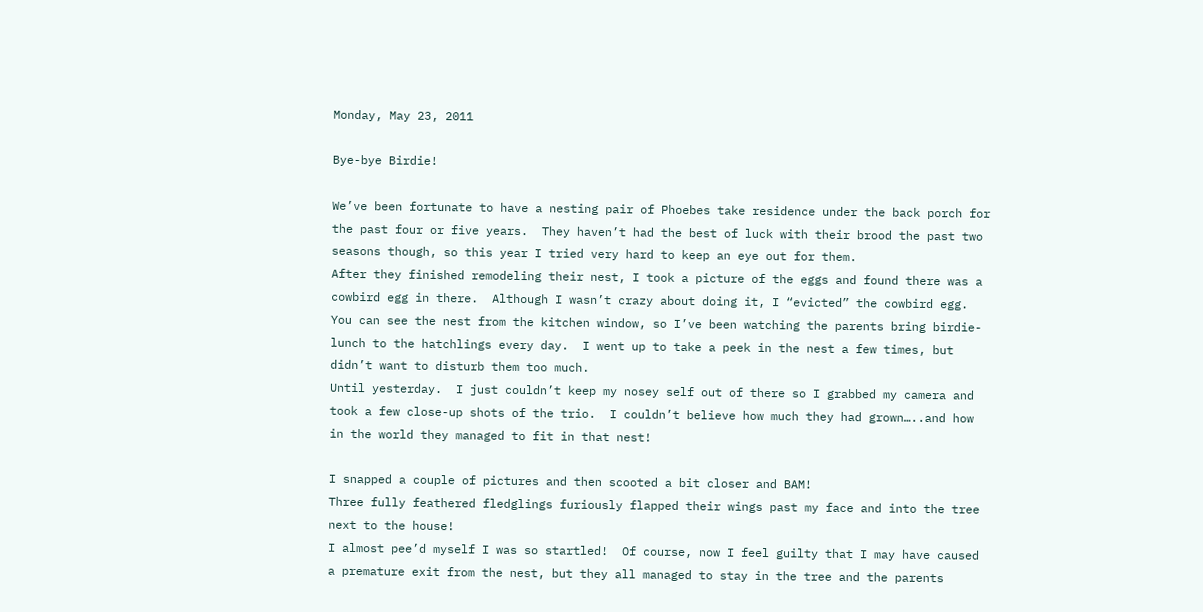Monday, May 23, 2011

Bye-bye Birdie!

We’ve been fortunate to have a nesting pair of Phoebes take residence under the back porch for the past four or five years.  They haven’t had the best of luck with their brood the past two seasons though, so this year I tried very hard to keep an eye out for them.
After they finished remodeling their nest, I took a picture of the eggs and found there was a cowbird egg in there.  Although I wasn’t crazy about doing it, I “evicted” the cowbird egg.
You can see the nest from the kitchen window, so I’ve been watching the parents bring birdie-lunch to the hatchlings every day.  I went up to take a peek in the nest a few times, but didn’t want to disturb them too much.
Until yesterday.  I just couldn’t keep my nosey self out of there so I grabbed my camera and took a few close-up shots of the trio.  I couldn’t believe how much they had grown…..and how in the world they managed to fit in that nest!

I snapped a couple of pictures and then scooted a bit closer and BAM!
Three fully feathered fledglings furiously flapped their wings past my face and into the tree next to the house!
I almost pee’d myself I was so startled!  Of course, now I feel guilty that I may have caused a premature exit from the nest, but they all managed to stay in the tree and the parents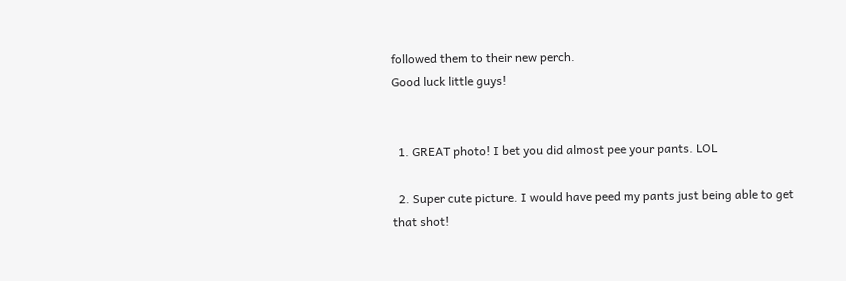followed them to their new perch.
Good luck little guys!


  1. GREAT photo! I bet you did almost pee your pants. LOL

  2. Super cute picture. I would have peed my pants just being able to get that shot!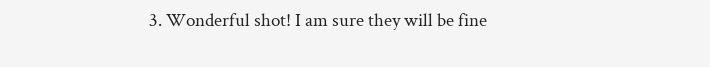3. Wonderful shot! I am sure they will be fine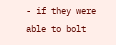- if they were able to bolt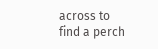across to find a perch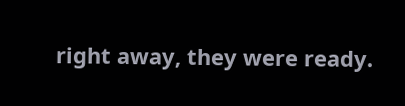right away, they were ready.